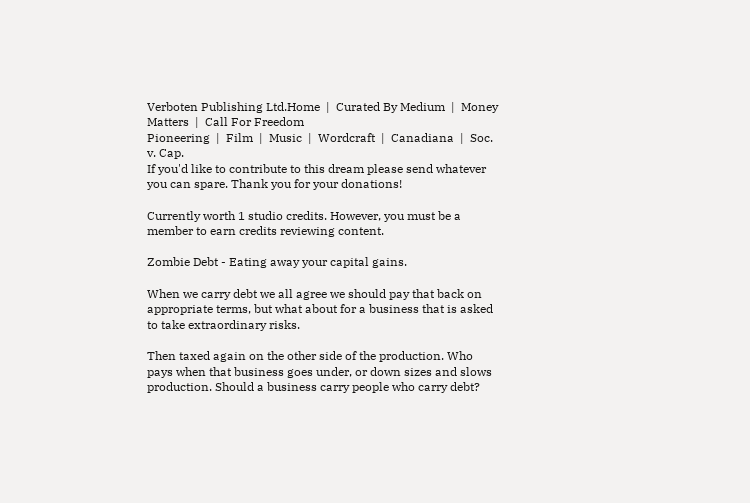Verboten Publishing Ltd.Home  |  Curated By Medium  |  Money Matters  |  Call For Freedom
Pioneering  |  Film  |  Music  |  Wordcraft  |  Canadiana  |  Soc. v. Cap.
If you'd like to contribute to this dream please send whatever you can spare. Thank you for your donations!

Currently worth 1 studio credits. However, you must be a member to earn credits reviewing content.

Zombie Debt - Eating away your capital gains.

When we carry debt we all agree we should pay that back on appropriate terms, but what about for a business that is asked to take extraordinary risks.

Then taxed again on the other side of the production. Who pays when that business goes under, or down sizes and slows production. Should a business carry people who carry debt?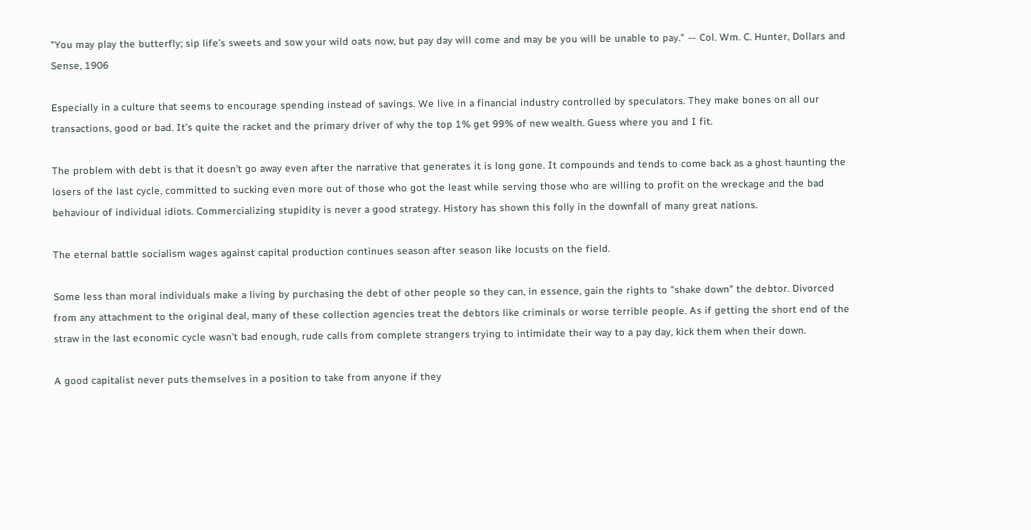"You may play the butterfly; sip life’s sweets and sow your wild oats now, but pay day will come and may be you will be unable to pay." — Col. Wm. C. Hunter, Dollars and Sense, 1906

Especially in a culture that seems to encourage spending instead of savings. We live in a financial industry controlled by speculators. They make bones on all our transactions, good or bad. It’s quite the racket and the primary driver of why the top 1% get 99% of new wealth. Guess where you and I fit.

The problem with debt is that it doesn’t go away even after the narrative that generates it is long gone. It compounds and tends to come back as a ghost haunting the losers of the last cycle, committed to sucking even more out of those who got the least while serving those who are willing to profit on the wreckage and the bad behaviour of individual idiots. Commercializing stupidity is never a good strategy. History has shown this folly in the downfall of many great nations.

The eternal battle socialism wages against capital production continues season after season like locusts on the field.

Some less than moral individuals make a living by purchasing the debt of other people so they can, in essence, gain the rights to "shake down" the debtor. Divorced from any attachment to the original deal, many of these collection agencies treat the debtors like criminals or worse terrible people. As if getting the short end of the straw in the last economic cycle wasn’t bad enough, rude calls from complete strangers trying to intimidate their way to a pay day, kick them when their down.

A good capitalist never puts themselves in a position to take from anyone if they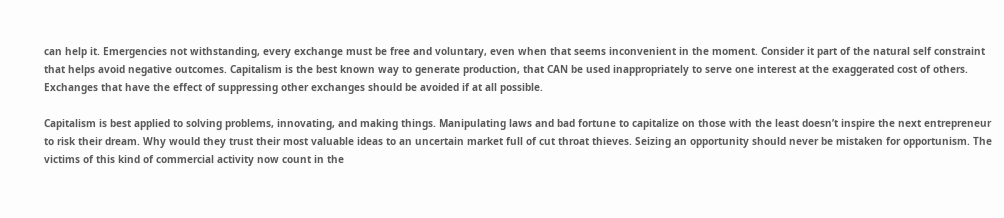can help it. Emergencies not withstanding, every exchange must be free and voluntary, even when that seems inconvenient in the moment. Consider it part of the natural self constraint that helps avoid negative outcomes. Capitalism is the best known way to generate production, that CAN be used inappropriately to serve one interest at the exaggerated cost of others. Exchanges that have the effect of suppressing other exchanges should be avoided if at all possible.

Capitalism is best applied to solving problems, innovating, and making things. Manipulating laws and bad fortune to capitalize on those with the least doesn’t inspire the next entrepreneur to risk their dream. Why would they trust their most valuable ideas to an uncertain market full of cut throat thieves. Seizing an opportunity should never be mistaken for opportunism. The victims of this kind of commercial activity now count in the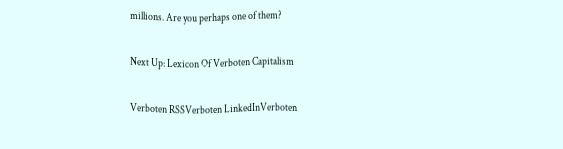millions. Are you perhaps one of them?

Next Up: Lexicon Of Verboten Capitalism

Verboten RSSVerboten LinkedInVerboten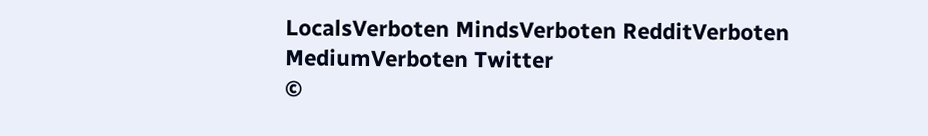LocalsVerboten MindsVerboten RedditVerboten MediumVerboten Twitter
©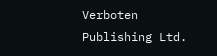Verboten Publishing Ltd.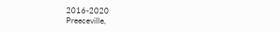2016-2020
Preeceville,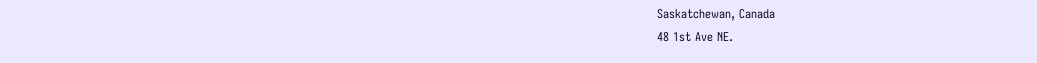Saskatchewan, Canada
48 1st Ave NE.